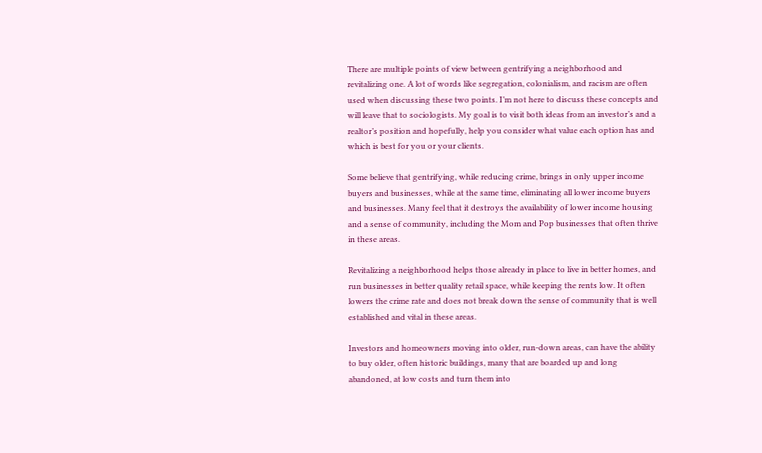There are multiple points of view between gentrifying a neighborhood and revitalizing one. A lot of words like segregation, colonialism, and racism are often used when discussing these two points. I’m not here to discuss these concepts and will leave that to sociologists. My goal is to visit both ideas from an investor’s and a realtor’s position and hopefully, help you consider what value each option has and which is best for you or your clients.

Some believe that gentrifying, while reducing crime, brings in only upper income buyers and businesses, while at the same time, eliminating all lower income buyers and businesses. Many feel that it destroys the availability of lower income housing and a sense of community, including the Mom and Pop businesses that often thrive in these areas.

Revitalizing a neighborhood helps those already in place to live in better homes, and run businesses in better quality retail space, while keeping the rents low. It often lowers the crime rate and does not break down the sense of community that is well established and vital in these areas.

Investors and homeowners moving into older, run-down areas, can have the ability to buy older, often historic buildings, many that are boarded up and long abandoned, at low costs and turn them into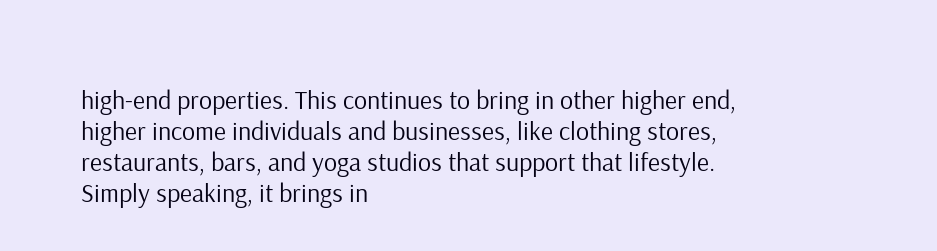high-end properties. This continues to bring in other higher end, higher income individuals and businesses, like clothing stores, restaurants, bars, and yoga studios that support that lifestyle. Simply speaking, it brings in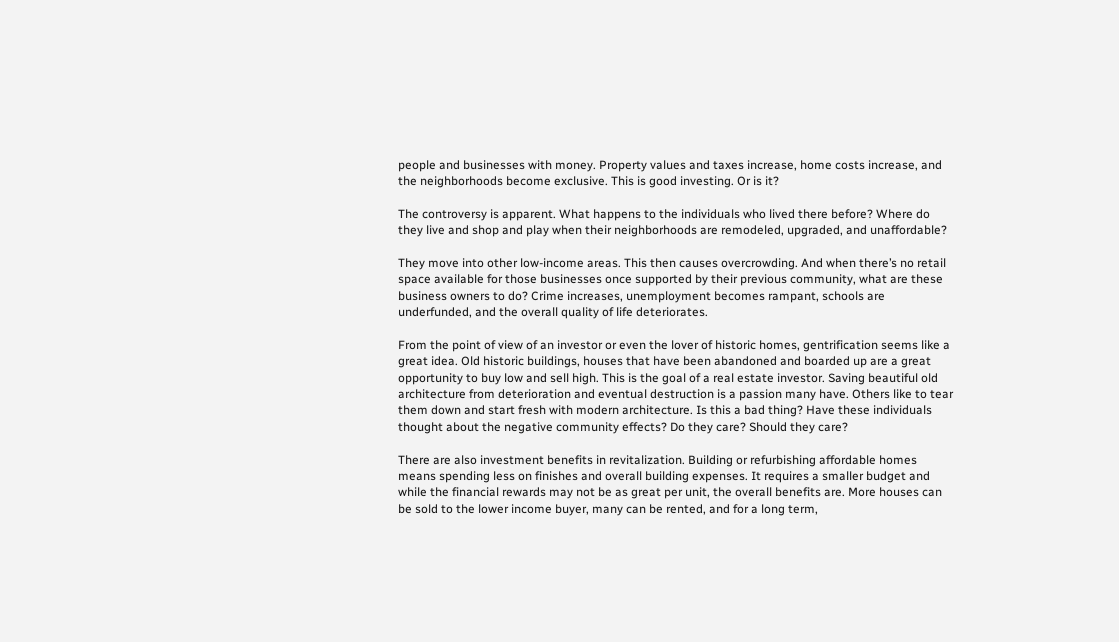people and businesses with money. Property values and taxes increase, home costs increase, and the neighborhoods become exclusive. This is good investing. Or is it?

The controversy is apparent. What happens to the individuals who lived there before? Where do they live and shop and play when their neighborhoods are remodeled, upgraded, and unaffordable?

They move into other low-income areas. This then causes overcrowding. And when there’s no retail space available for those businesses once supported by their previous community, what are these business owners to do? Crime increases, unemployment becomes rampant, schools are underfunded, and the overall quality of life deteriorates.

From the point of view of an investor or even the lover of historic homes, gentrification seems like a great idea. Old historic buildings, houses that have been abandoned and boarded up are a great opportunity to buy low and sell high. This is the goal of a real estate investor. Saving beautiful old architecture from deterioration and eventual destruction is a passion many have. Others like to tear them down and start fresh with modern architecture. Is this a bad thing? Have these individuals thought about the negative community effects? Do they care? Should they care?

There are also investment benefits in revitalization. Building or refurbishing affordable homes means spending less on finishes and overall building expenses. It requires a smaller budget and while the financial rewards may not be as great per unit, the overall benefits are. More houses can be sold to the lower income buyer, many can be rented, and for a long term,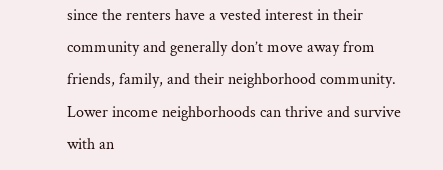since the renters have a vested interest in their community and generally don’t move away from friends, family, and their neighborhood community. Lower income neighborhoods can thrive and survive with an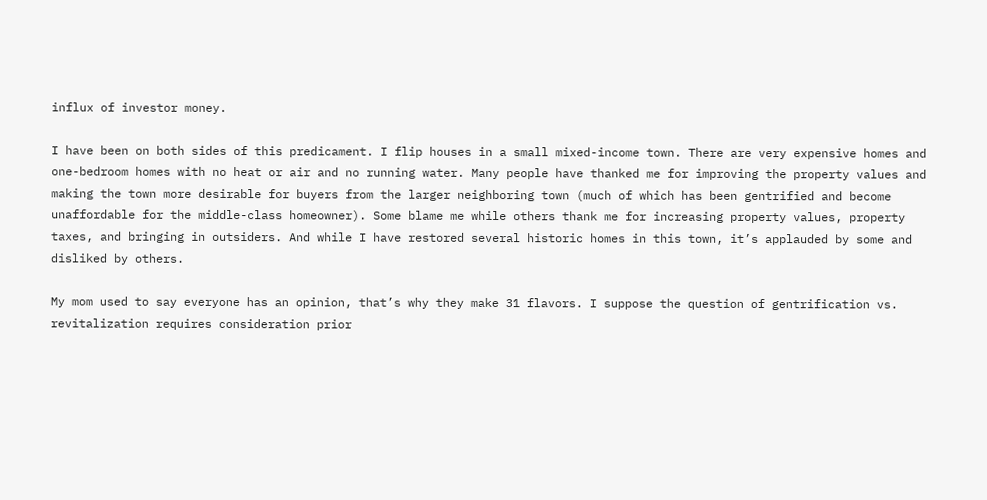influx of investor money.

I have been on both sides of this predicament. I flip houses in a small mixed-income town. There are very expensive homes and one-bedroom homes with no heat or air and no running water. Many people have thanked me for improving the property values and making the town more desirable for buyers from the larger neighboring town (much of which has been gentrified and become unaffordable for the middle-class homeowner). Some blame me while others thank me for increasing property values, property taxes, and bringing in outsiders. And while I have restored several historic homes in this town, it’s applauded by some and disliked by others.

My mom used to say everyone has an opinion, that’s why they make 31 flavors. I suppose the question of gentrification vs. revitalization requires consideration prior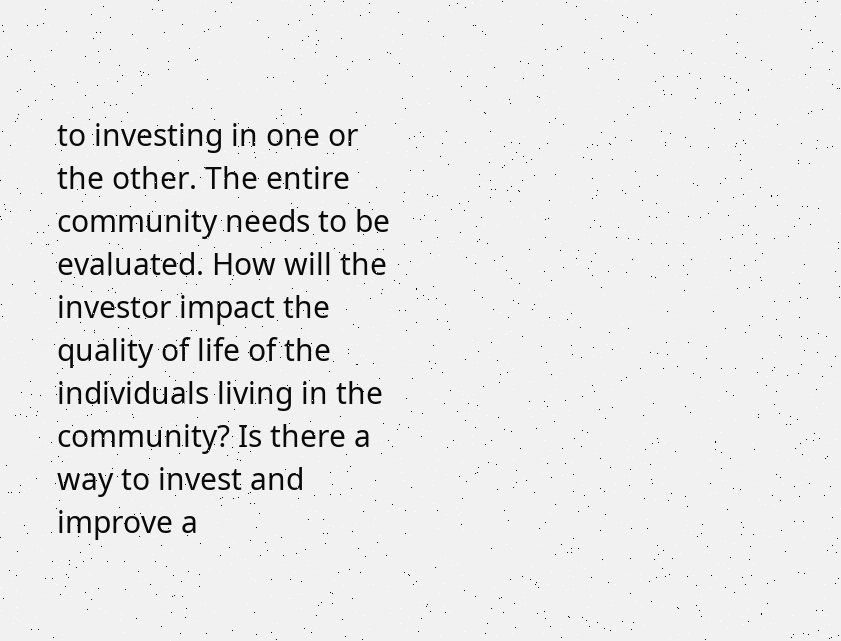to investing in one or the other. The entire community needs to be evaluated. How will the investor impact the quality of life of the individuals living in the community? Is there a way to invest and improve a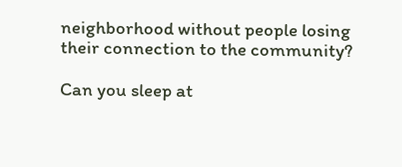neighborhood without people losing their connection to the community?

Can you sleep at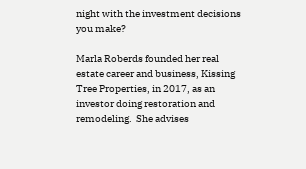night with the investment decisions you make?

Marla Roberds founded her real estate career and business, Kissing Tree Properties, in 2017, as an investor doing restoration and remodeling.  She advises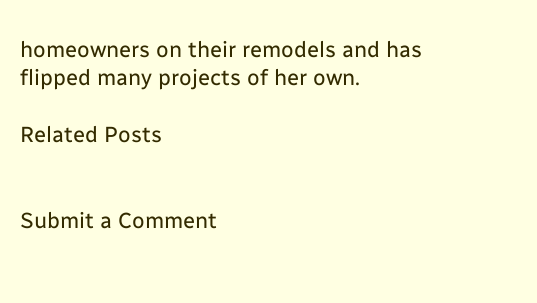homeowners on their remodels and has flipped many projects of her own.

Related Posts


Submit a Comment